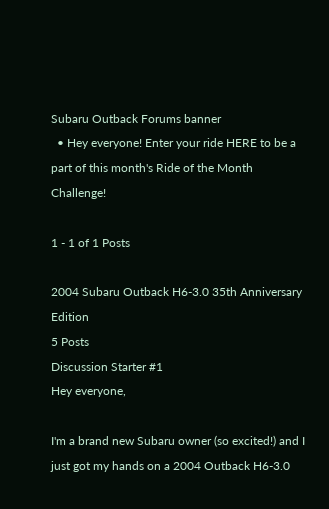Subaru Outback Forums banner
  • Hey everyone! Enter your ride HERE to be a part of this month's Ride of the Month Challenge!

1 - 1 of 1 Posts

2004 Subaru Outback H6-3.0 35th Anniversary Edition
5 Posts
Discussion Starter #1
Hey everyone,

I'm a brand new Subaru owner (so excited!) and I just got my hands on a 2004 Outback H6-3.0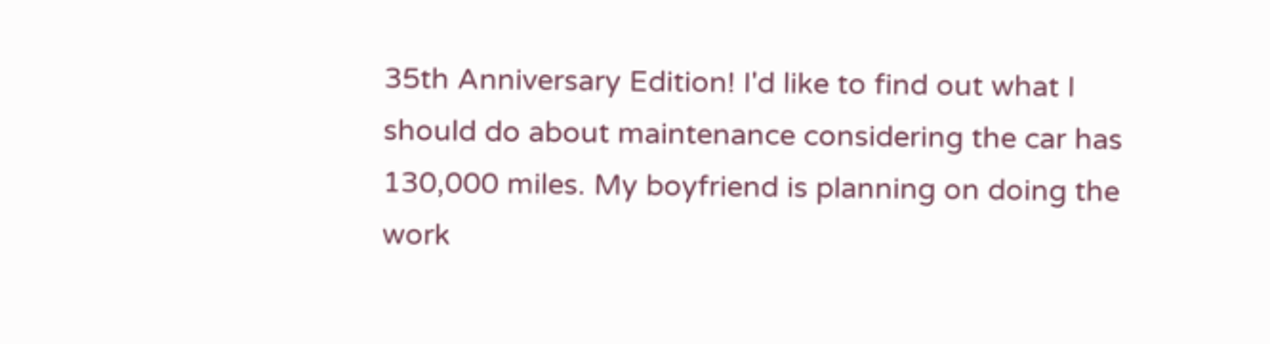35th Anniversary Edition! I'd like to find out what I should do about maintenance considering the car has 130,000 miles. My boyfriend is planning on doing the work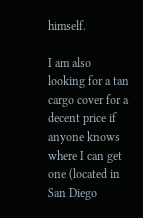himself.

I am also looking for a tan cargo cover for a decent price if anyone knows where I can get one (located in San Diego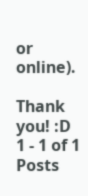or online).

Thank you! :D
1 - 1 of 1 Posts